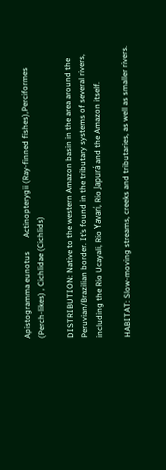Apistogramma eunotus       Actinopterygii (Ray-finned fishes),Perciformes (Perch-likes) , Cichlidae (Cichlids)

DISTRIBUTION: Native to the western Amazon basin in the area around the Peruvian/Brazilian border. It’s found in the tributary systems of several rivers, including the Rio Ucayali, Rio Yavarí, Rio Japurá and the Amazon itself.

HABITAT: Slow-moving streams, creeks and tributaries, as well as smaller rivers.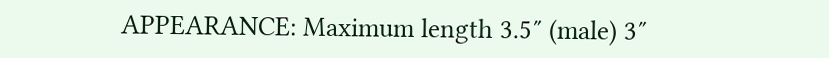APPEARANCE: Maximum length 3.5″ (male) 3″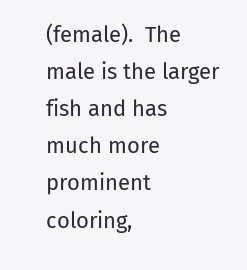(female).  The male is the larger fish and has much more prominent coloring,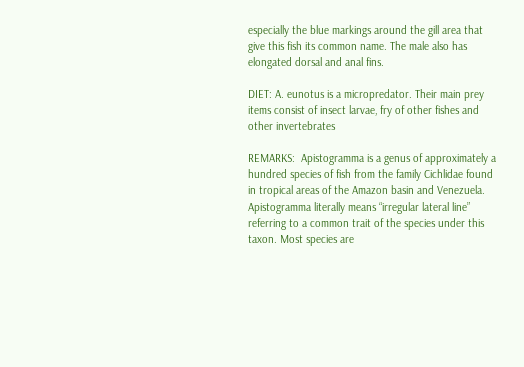especially the blue markings around the gill area that give this fish its common name. The male also has elongated dorsal and anal fins.

DIET: A. eunotus is a micropredator. Their main prey items consist of insect larvae, fry of other fishes and other invertebrates

REMARKS:  Apistogramma is a genus of approximately a hundred species of fish from the family Cichlidae found in tropical areas of the Amazon basin and Venezuela. Apistogramma literally means “irregular lateral line” referring to a common trait of the species under this taxon. Most species are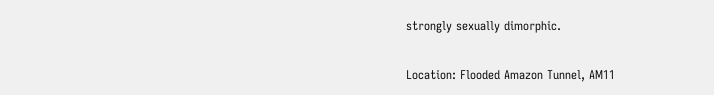strongly sexually dimorphic.

Location: Flooded Amazon Tunnel, AM11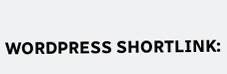WORDPRESS SHORTLINK: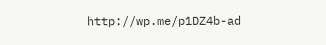http://wp.me/p1DZ4b-ad